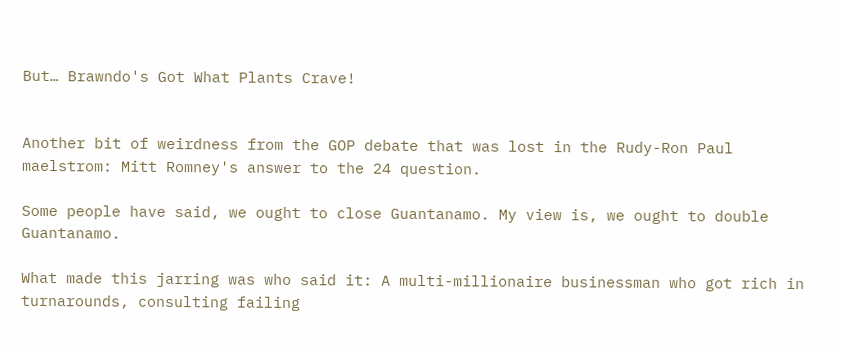But… Brawndo's Got What Plants Crave!


Another bit of weirdness from the GOP debate that was lost in the Rudy-Ron Paul maelstrom: Mitt Romney's answer to the 24 question.

Some people have said, we ought to close Guantanamo. My view is, we ought to double Guantanamo.

What made this jarring was who said it: A multi-millionaire businessman who got rich in turnarounds, consulting failing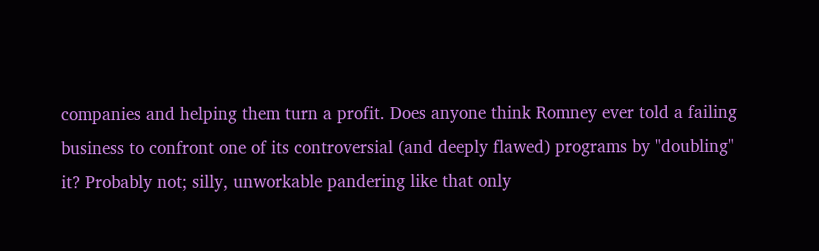companies and helping them turn a profit. Does anyone think Romney ever told a failing business to confront one of its controversial (and deeply flawed) programs by "doubling" it? Probably not; silly, unworkable pandering like that only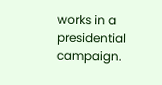works in a presidential campaign.